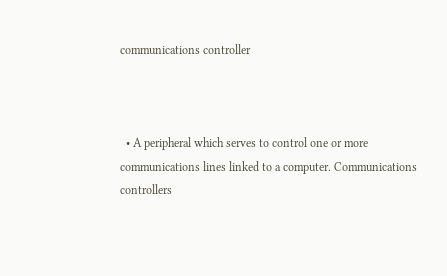communications controller



  • A peripheral which serves to control one or more communications lines linked to a computer. Communications controllers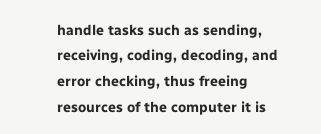handle tasks such as sending, receiving, coding, decoding, and error checking, thus freeing resources of the computer it is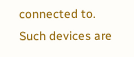connected to. Such devices are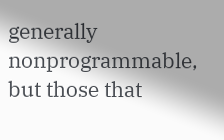generally nonprogrammable, but those that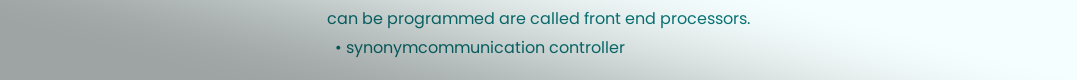can be programmed are called front end processors.
  • synonymcommunication controller